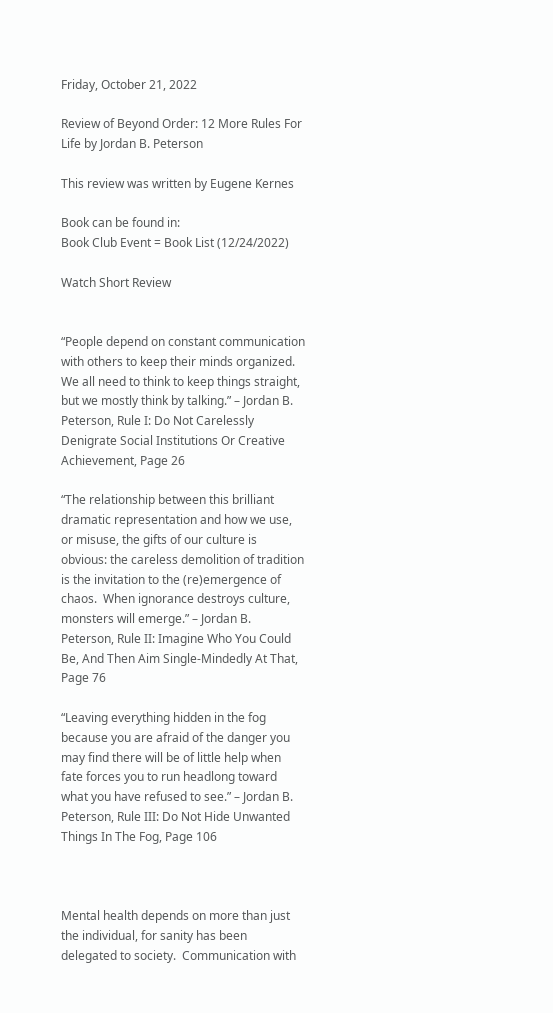Friday, October 21, 2022

Review of Beyond Order: 12 More Rules For Life by Jordan B. Peterson

This review was written by Eugene Kernes

Book can be found in:
Book Club Event = Book List (12/24/2022)

Watch Short Review


“People depend on constant communication with others to keep their minds organized.  We all need to think to keep things straight, but we mostly think by talking.” – Jordan B. Peterson, Rule I: Do Not Carelessly Denigrate Social Institutions Or Creative Achievement, Page 26

“The relationship between this brilliant dramatic representation and how we use, or misuse, the gifts of our culture is obvious: the careless demolition of tradition is the invitation to the (re)emergence of chaos.  When ignorance destroys culture, monsters will emerge.” – Jordan B. Peterson, Rule II: Imagine Who You Could Be, And Then Aim Single-Mindedly At That, Page 76

“Leaving everything hidden in the fog because you are afraid of the danger you may find there will be of little help when fate forces you to run headlong toward what you have refused to see.” – Jordan B. Peterson, Rule III: Do Not Hide Unwanted Things In The Fog, Page 106



Mental health depends on more than just the individual, for sanity has been delegated to society.  Communication with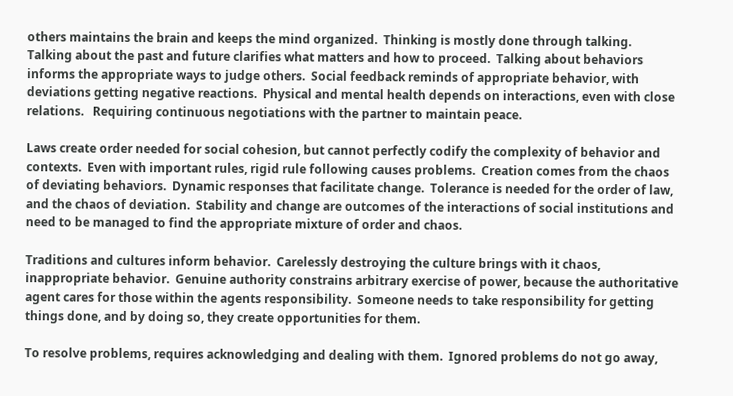others maintains the brain and keeps the mind organized.  Thinking is mostly done through talking.  Talking about the past and future clarifies what matters and how to proceed.  Talking about behaviors informs the appropriate ways to judge others.  Social feedback reminds of appropriate behavior, with deviations getting negative reactions.  Physical and mental health depends on interactions, even with close relations.   Requiring continuous negotiations with the partner to maintain peace.

Laws create order needed for social cohesion, but cannot perfectly codify the complexity of behavior and contexts.  Even with important rules, rigid rule following causes problems.  Creation comes from the chaos of deviating behaviors.  Dynamic responses that facilitate change.  Tolerance is needed for the order of law, and the chaos of deviation.  Stability and change are outcomes of the interactions of social institutions and need to be managed to find the appropriate mixture of order and chaos.

Traditions and cultures inform behavior.  Carelessly destroying the culture brings with it chaos, inappropriate behavior.  Genuine authority constrains arbitrary exercise of power, because the authoritative agent cares for those within the agents responsibility.  Someone needs to take responsibility for getting things done, and by doing so, they create opportunities for them.

To resolve problems, requires acknowledging and dealing with them.  Ignored problems do not go away,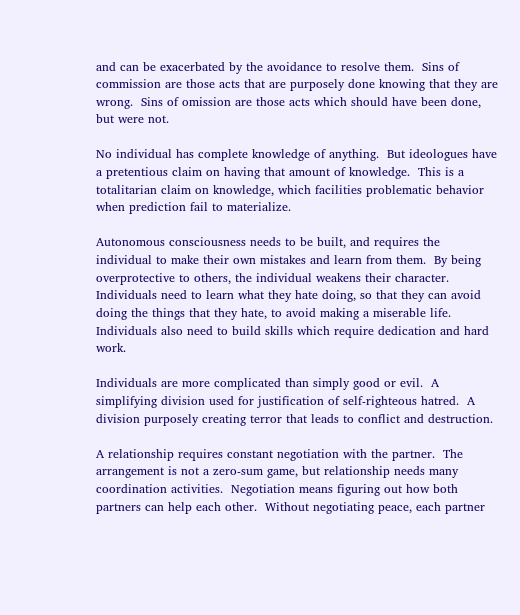and can be exacerbated by the avoidance to resolve them.  Sins of commission are those acts that are purposely done knowing that they are wrong.  Sins of omission are those acts which should have been done, but were not.

No individual has complete knowledge of anything.  But ideologues have a pretentious claim on having that amount of knowledge.  This is a totalitarian claim on knowledge, which facilities problematic behavior when prediction fail to materialize.

Autonomous consciousness needs to be built, and requires the individual to make their own mistakes and learn from them.  By being overprotective to others, the individual weakens their character.  Individuals need to learn what they hate doing, so that they can avoid doing the things that they hate, to avoid making a miserable life.  Individuals also need to build skills which require dedication and hard work.

Individuals are more complicated than simply good or evil.  A simplifying division used for justification of self-righteous hatred.  A division purposely creating terror that leads to conflict and destruction.

A relationship requires constant negotiation with the partner.  The arrangement is not a zero-sum game, but relationship needs many coordination activities.  Negotiation means figuring out how both partners can help each other.  Without negotiating peace, each partner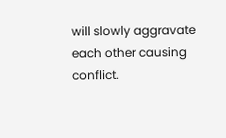will slowly aggravate each other causing conflict.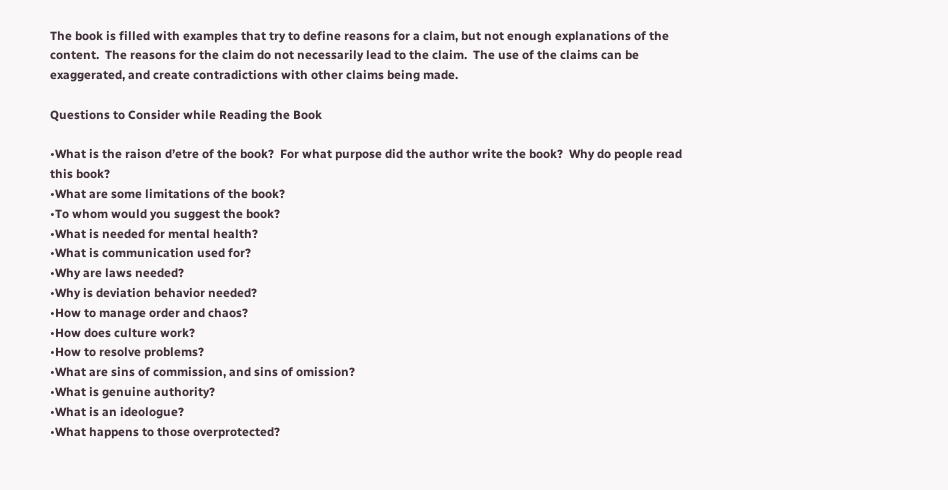The book is filled with examples that try to define reasons for a claim, but not enough explanations of the content.  The reasons for the claim do not necessarily lead to the claim.  The use of the claims can be exaggerated, and create contradictions with other claims being made.

Questions to Consider while Reading the Book

•What is the raison d’etre of the book?  For what purpose did the author write the book?  Why do people read this book?
•What are some limitations of the book?
•To whom would you suggest the book?
•What is needed for mental health?
•What is communication used for?
•Why are laws needed?
•Why is deviation behavior needed?
•How to manage order and chaos?
•How does culture work?
•How to resolve problems?
•What are sins of commission, and sins of omission?
•What is genuine authority?
•What is an ideologue?
•What happens to those overprotected?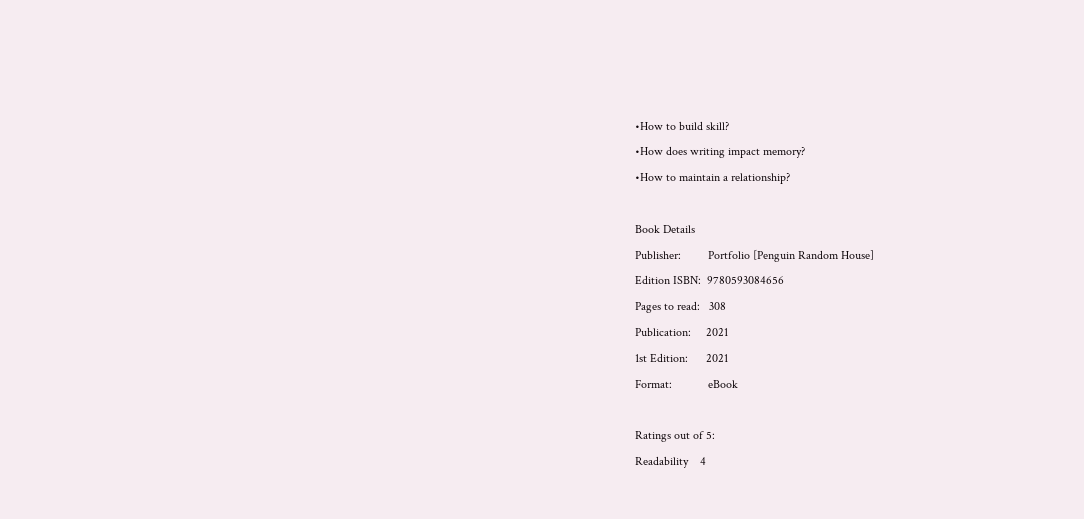•How to build skill?
•How does writing impact memory?
•How to maintain a relationship?

Book Details
Publisher:         Portfolio [Penguin Random House]
Edition ISBN:  9780593084656
Pages to read:   308
Publication:     2021
1st Edition:      2021
Format:            eBook

Ratings out of 5:
Readability    4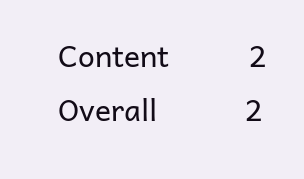Content          2
Overall           2